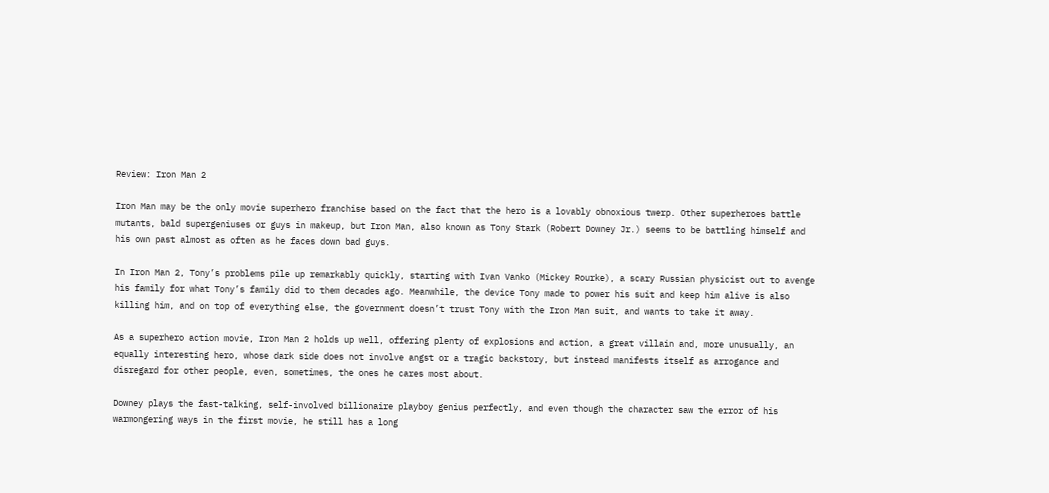Review: Iron Man 2

Iron Man may be the only movie superhero franchise based on the fact that the hero is a lovably obnoxious twerp. Other superheroes battle mutants, bald supergeniuses or guys in makeup, but Iron Man, also known as Tony Stark (Robert Downey Jr.) seems to be battling himself and his own past almost as often as he faces down bad guys.

In Iron Man 2, Tony’s problems pile up remarkably quickly, starting with Ivan Vanko (Mickey Rourke), a scary Russian physicist out to avenge his family for what Tony’s family did to them decades ago. Meanwhile, the device Tony made to power his suit and keep him alive is also killing him, and on top of everything else, the government doesn’t trust Tony with the Iron Man suit, and wants to take it away.

As a superhero action movie, Iron Man 2 holds up well, offering plenty of explosions and action, a great villain and, more unusually, an equally interesting hero, whose dark side does not involve angst or a tragic backstory, but instead manifests itself as arrogance and disregard for other people, even, sometimes, the ones he cares most about.

Downey plays the fast-talking, self-involved billionaire playboy genius perfectly, and even though the character saw the error of his warmongering ways in the first movie, he still has a long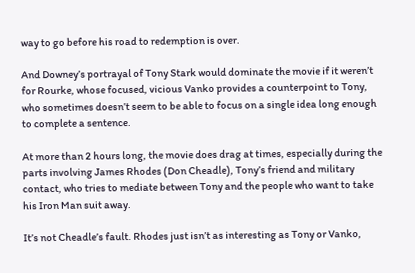way to go before his road to redemption is over.

And Downey’s portrayal of Tony Stark would dominate the movie if it weren’t for Rourke, whose focused, vicious Vanko provides a counterpoint to Tony, who sometimes doesn’t seem to be able to focus on a single idea long enough to complete a sentence.

At more than 2 hours long, the movie does drag at times, especially during the parts involving James Rhodes (Don Cheadle), Tony’s friend and military contact, who tries to mediate between Tony and the people who want to take his Iron Man suit away.

It’s not Cheadle’s fault. Rhodes just isn’t as interesting as Tony or Vanko,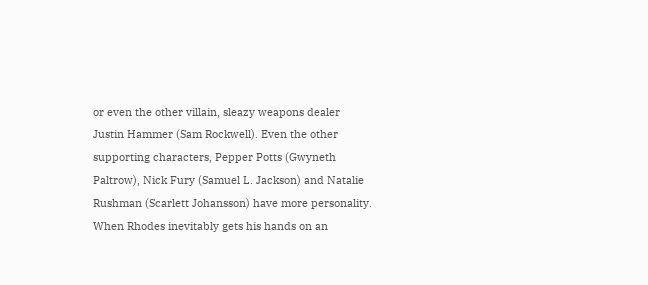or even the other villain, sleazy weapons dealer Justin Hammer (Sam Rockwell). Even the other supporting characters, Pepper Potts (Gwyneth Paltrow), Nick Fury (Samuel L. Jackson) and Natalie Rushman (Scarlett Johansson) have more personality. When Rhodes inevitably gets his hands on an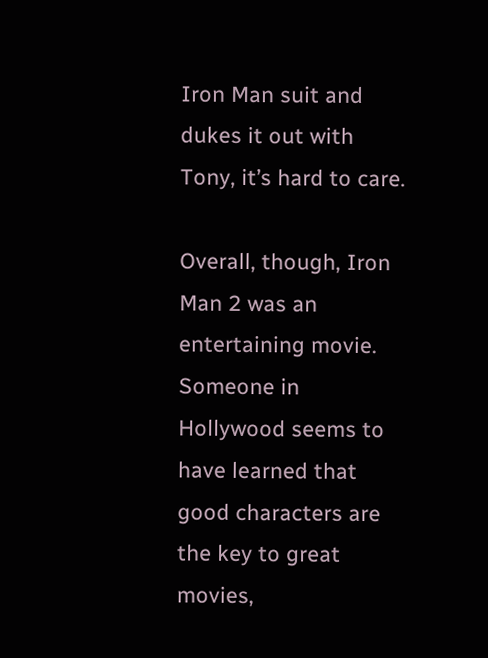Iron Man suit and dukes it out with Tony, it’s hard to care.

Overall, though, Iron Man 2 was an entertaining movie. Someone in Hollywood seems to have learned that good characters are the key to great movies,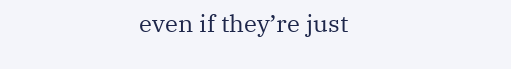even if they’re just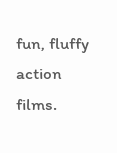fun, fluffy action films.